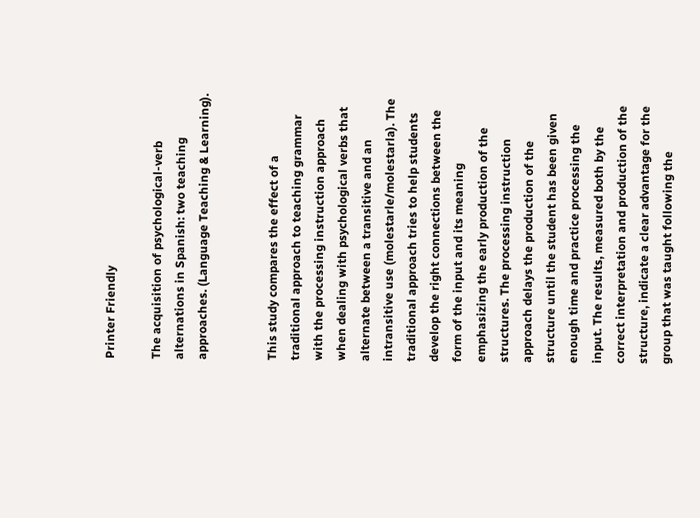Printer Friendly

The acquisition of psychological-verb alternations in Spanish: two teaching approaches. (Language Teaching & Learning).


This study compares the effect of a traditional approach to teaching grammar with the processing instruction approach when dealing with psychological verbs that alternate between a transitive and an intransitive use (molestarle/molestarla). The traditional approach tries to help students develop the right connections between the form of the input and its meaning emphasizing the early production of the structures. The processing instruction approach delays the production of the structure until the student has been given enough time and practice processing the input. The results, measured both by the correct interpretation and production of the structure, indicate a clear advantage for the group that was taught following the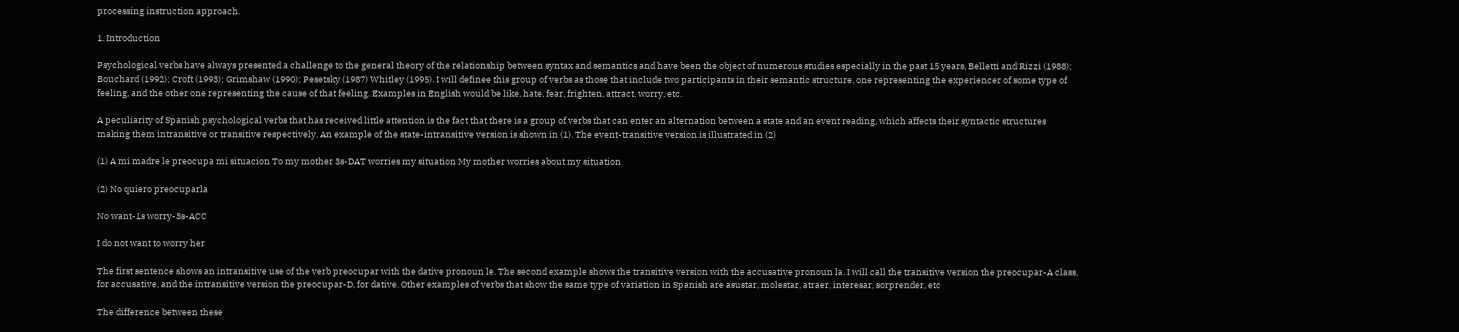processing instruction approach.

1. Introduction

Psychological verbs have always presented a challenge to the general theory of the relationship between syntax and semantics and have been the object of numerous studies especially in the past 15 years, Belletti and Rizzi (1988); Bouchard (1992); Croft (1993); Grimshaw (1990); Pesetsky (1987) Whitley (1995). I will definee this group of verbs as those that include two participants in their semantic structure, one representing the experiencer of some type of feeling, and the other one representing the cause of that feeling. Examples in English would be like, hate, fear, frighten, attract, worry, etc.

A peculiarity of Spanish psychological verbs that has received little attention is the fact that there is a group of verbs that can enter an alternation between a state and an event reading, which affects their syntactic structures making them intransitive or transitive respectively. An example of the state-intransitive version is shown in (1). The event-transitive version is illustrated in (2)

(1) A mi madre le preocupa mi situacion To my mother 3s-DAT worries my situation My mother worries about my situation

(2) No quiero preocuparla

No want-1s worry-3s-ACC

I do not want to worry her

The first sentence shows an intransitive use of the verb preocupar with the dative pronoun le. The second example shows the transitive version with the accusative pronoun la. I will call the transitive version the preocupar-A class, for accusative, and the intransitive version the preocupar-D, for dative. Other examples of verbs that show the same type of variation in Spanish are asustar, molestar, atraer, interesar, sorprender, etc

The difference between these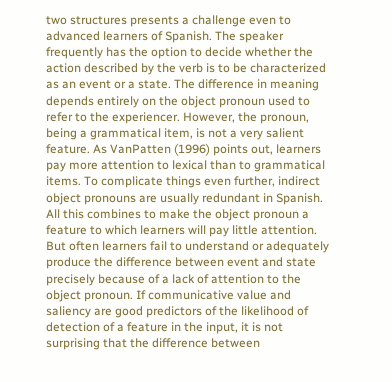two structures presents a challenge even to advanced learners of Spanish. The speaker frequently has the option to decide whether the action described by the verb is to be characterized as an event or a state. The difference in meaning depends entirely on the object pronoun used to refer to the experiencer. However, the pronoun, being a grammatical item, is not a very salient feature. As VanPatten (1996) points out, learners pay more attention to lexical than to grammatical items. To complicate things even further, indirect object pronouns are usually redundant in Spanish. All this combines to make the object pronoun a feature to which learners will pay little attention. But often learners fail to understand or adequately produce the difference between event and state precisely because of a lack of attention to the object pronoun. If communicative value and saliency are good predictors of the likelihood of detection of a feature in the input, it is not surprising that the difference between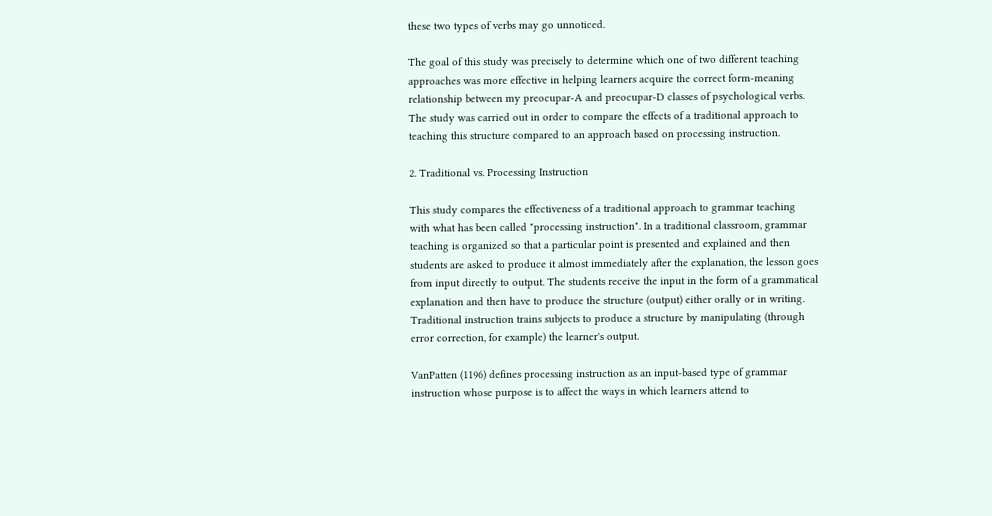these two types of verbs may go unnoticed.

The goal of this study was precisely to determine which one of two different teaching approaches was more effective in helping learners acquire the correct form-meaning relationship between my preocupar-A and preocupar-D classes of psychological verbs. The study was carried out in order to compare the effects of a traditional approach to teaching this structure compared to an approach based on processing instruction.

2. Traditional vs. Processing Instruction

This study compares the effectiveness of a traditional approach to grammar teaching with what has been called "processing instruction". In a traditional classroom, grammar teaching is organized so that a particular point is presented and explained and then students are asked to produce it almost immediately after the explanation, the lesson goes from input directly to output. The students receive the input in the form of a grammatical explanation and then have to produce the structure (output) either orally or in writing. Traditional instruction trains subjects to produce a structure by manipulating (through error correction, for example) the learner's output.

VanPatten (1196) defines processing instruction as an input-based type of grammar instruction whose purpose is to affect the ways in which learners attend to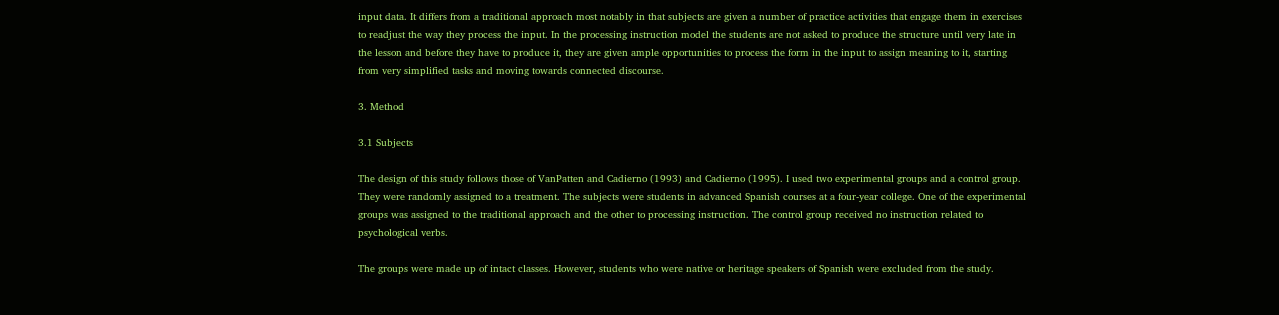input data. It differs from a traditional approach most notably in that subjects are given a number of practice activities that engage them in exercises to readjust the way they process the input. In the processing instruction model the students are not asked to produce the structure until very late in the lesson and before they have to produce it, they are given ample opportunities to process the form in the input to assign meaning to it, starting from very simplified tasks and moving towards connected discourse.

3. Method

3.1 Subjects

The design of this study follows those of VanPatten and Cadierno (1993) and Cadierno (1995). I used two experimental groups and a control group. They were randomly assigned to a treatment. The subjects were students in advanced Spanish courses at a four-year college. One of the experimental groups was assigned to the traditional approach and the other to processing instruction. The control group received no instruction related to psychological verbs.

The groups were made up of intact classes. However, students who were native or heritage speakers of Spanish were excluded from the study.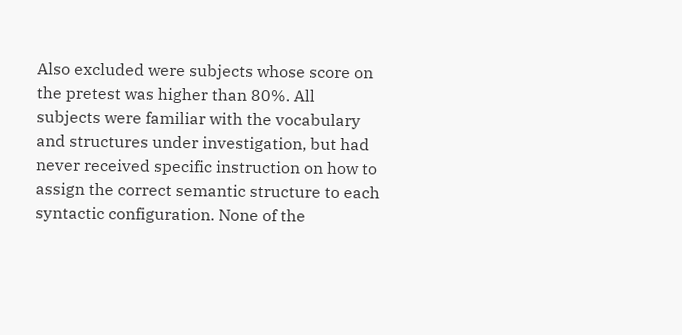Also excluded were subjects whose score on the pretest was higher than 80%. All subjects were familiar with the vocabulary and structures under investigation, but had never received specific instruction on how to assign the correct semantic structure to each syntactic configuration. None of the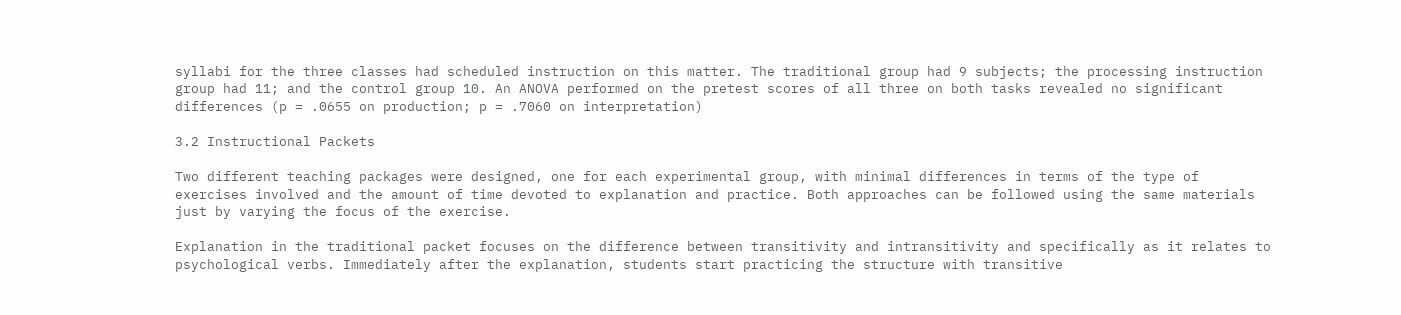syllabi for the three classes had scheduled instruction on this matter. The traditional group had 9 subjects; the processing instruction group had 11; and the control group 10. An ANOVA performed on the pretest scores of all three on both tasks revealed no significant differences (p = .0655 on production; p = .7060 on interpretation)

3.2 Instructional Packets

Two different teaching packages were designed, one for each experimental group, with minimal differences in terms of the type of exercises involved and the amount of time devoted to explanation and practice. Both approaches can be followed using the same materials just by varying the focus of the exercise.

Explanation in the traditional packet focuses on the difference between transitivity and intransitivity and specifically as it relates to psychological verbs. Immediately after the explanation, students start practicing the structure with transitive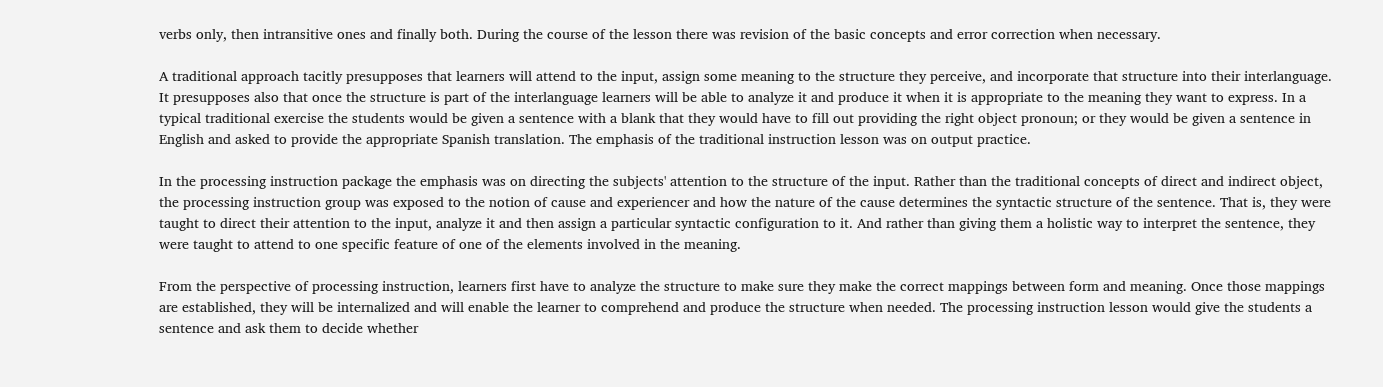verbs only, then intransitive ones and finally both. During the course of the lesson there was revision of the basic concepts and error correction when necessary.

A traditional approach tacitly presupposes that learners will attend to the input, assign some meaning to the structure they perceive, and incorporate that structure into their interlanguage. It presupposes also that once the structure is part of the interlanguage learners will be able to analyze it and produce it when it is appropriate to the meaning they want to express. In a typical traditional exercise the students would be given a sentence with a blank that they would have to fill out providing the right object pronoun; or they would be given a sentence in English and asked to provide the appropriate Spanish translation. The emphasis of the traditional instruction lesson was on output practice.

In the processing instruction package the emphasis was on directing the subjects' attention to the structure of the input. Rather than the traditional concepts of direct and indirect object, the processing instruction group was exposed to the notion of cause and experiencer and how the nature of the cause determines the syntactic structure of the sentence. That is, they were taught to direct their attention to the input, analyze it and then assign a particular syntactic configuration to it. And rather than giving them a holistic way to interpret the sentence, they were taught to attend to one specific feature of one of the elements involved in the meaning.

From the perspective of processing instruction, learners first have to analyze the structure to make sure they make the correct mappings between form and meaning. Once those mappings are established, they will be internalized and will enable the learner to comprehend and produce the structure when needed. The processing instruction lesson would give the students a sentence and ask them to decide whether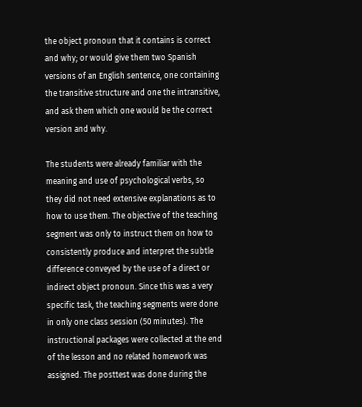the object pronoun that it contains is correct and why; or would give them two Spanish versions of an English sentence, one containing the transitive structure and one the intransitive, and ask them which one would be the correct version and why.

The students were already familiar with the meaning and use of psychological verbs, so they did not need extensive explanations as to how to use them. The objective of the teaching segment was only to instruct them on how to consistently produce and interpret the subtle difference conveyed by the use of a direct or indirect object pronoun. Since this was a very specific task, the teaching segments were done in only one class session (50 minutes). The instructional packages were collected at the end of the lesson and no related homework was assigned. The posttest was done during the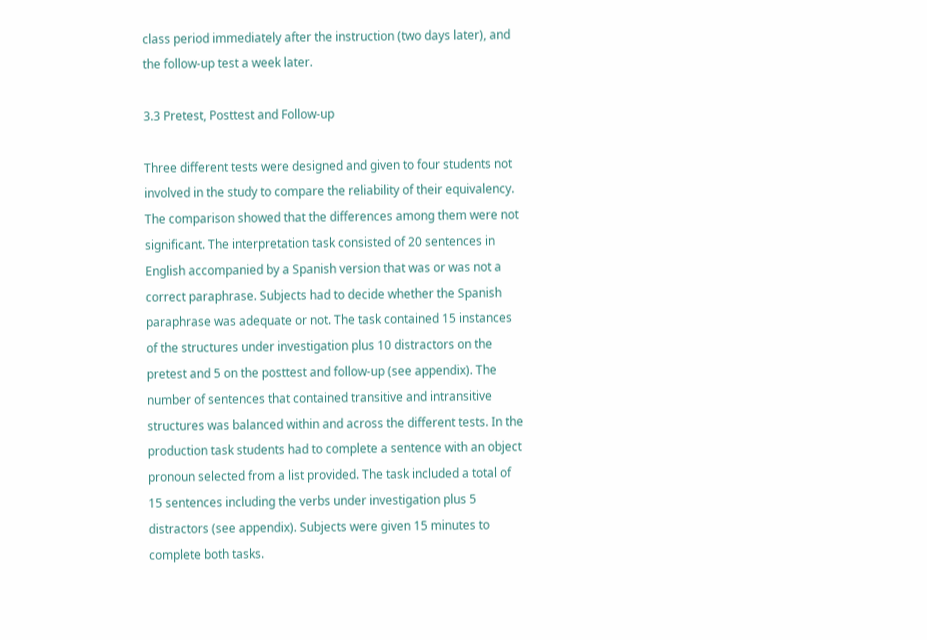class period immediately after the instruction (two days later), and the follow-up test a week later.

3.3 Pretest, Posttest and Follow-up

Three different tests were designed and given to four students not involved in the study to compare the reliability of their equivalency. The comparison showed that the differences among them were not significant. The interpretation task consisted of 20 sentences in English accompanied by a Spanish version that was or was not a correct paraphrase. Subjects had to decide whether the Spanish paraphrase was adequate or not. The task contained 15 instances of the structures under investigation plus 10 distractors on the pretest and 5 on the posttest and follow-up (see appendix). The number of sentences that contained transitive and intransitive structures was balanced within and across the different tests. In the production task students had to complete a sentence with an object pronoun selected from a list provided. The task included a total of 15 sentences including the verbs under investigation plus 5 distractors (see appendix). Subjects were given 15 minutes to complete both tasks.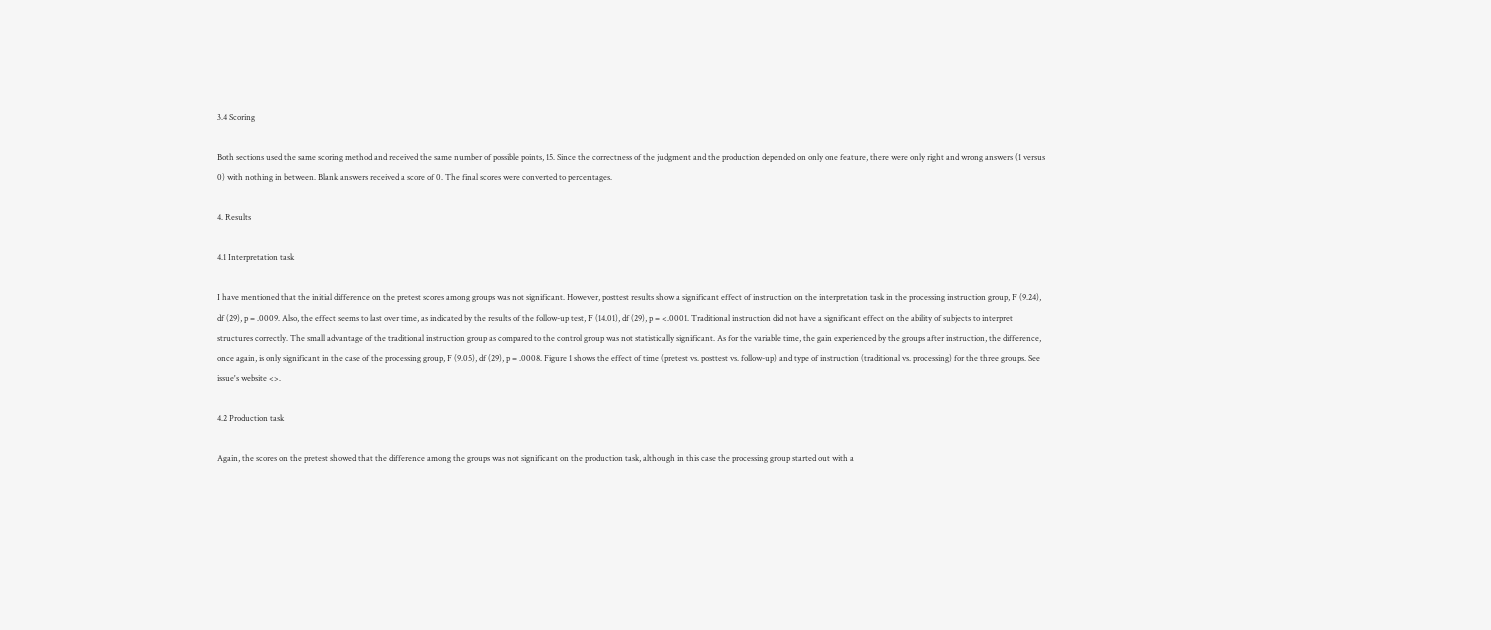3.4 Scoring

Both sections used the same scoring method and received the same number of possible points, 15. Since the correctness of the judgment and the production depended on only one feature, there were only right and wrong answers (1 versus 0) with nothing in between. Blank answers received a score of 0. The final scores were converted to percentages.

4. Results

4.1 Interpretation task

I have mentioned that the initial difference on the pretest scores among groups was not significant. However, posttest results show a significant effect of instruction on the interpretation task in the processing instruction group, F (9.24), df (29), p = .0009. Also, the effect seems to last over time, as indicated by the results of the follow-up test, F (14.01), df (29), p = <.0001. Traditional instruction did not have a significant effect on the ability of subjects to interpret structures correctly. The small advantage of the traditional instruction group as compared to the control group was not statistically significant. As for the variable time, the gain experienced by the groups after instruction, the difference, once again, is only significant in the case of the processing group, F (9.05), df (29), p = .0008. Figure 1 shows the effect of time (pretest vs. posttest vs. follow-up) and type of instruction (traditional vs. processing) for the three groups. See issue's website <>.

4.2 Production task

Again, the scores on the pretest showed that the difference among the groups was not significant on the production task, although in this case the processing group started out with a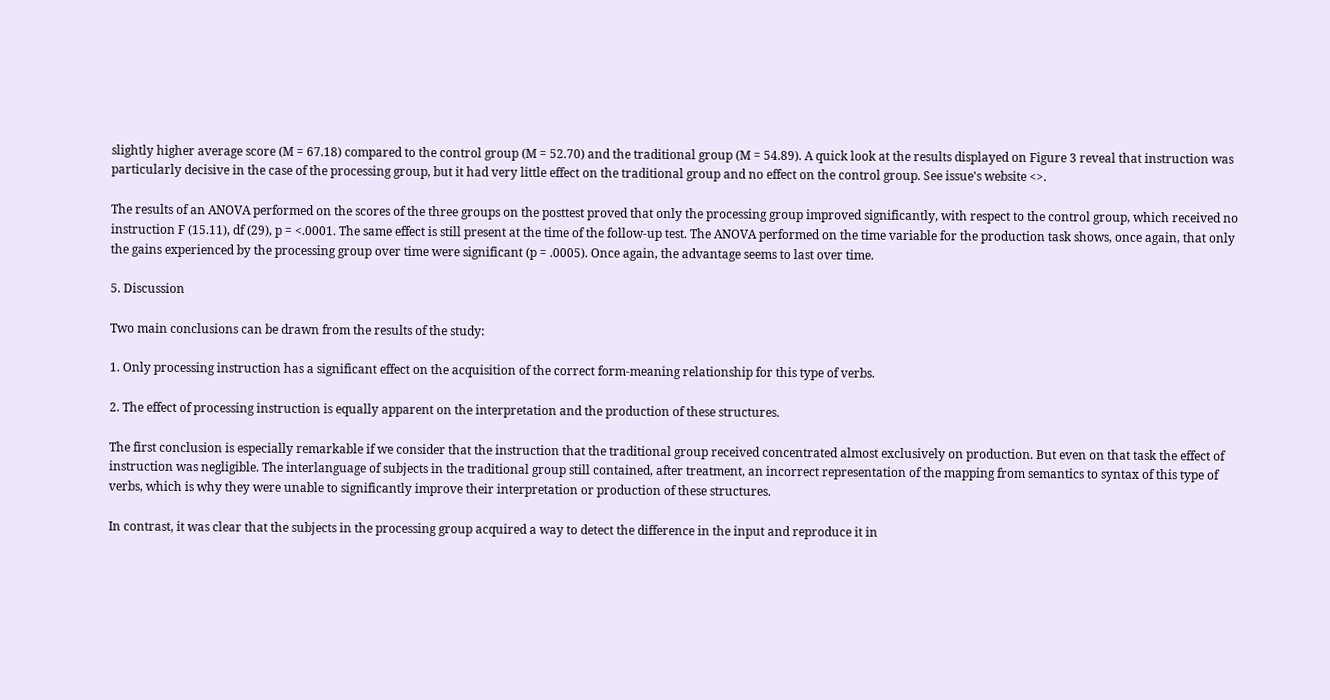slightly higher average score (M = 67.18) compared to the control group (M = 52.70) and the traditional group (M = 54.89). A quick look at the results displayed on Figure 3 reveal that instruction was particularly decisive in the case of the processing group, but it had very little effect on the traditional group and no effect on the control group. See issue's website <>.

The results of an ANOVA performed on the scores of the three groups on the posttest proved that only the processing group improved significantly, with respect to the control group, which received no instruction F (15.11), df (29), p = <.0001. The same effect is still present at the time of the follow-up test. The ANOVA performed on the time variable for the production task shows, once again, that only the gains experienced by the processing group over time were significant (p = .0005). Once again, the advantage seems to last over time.

5. Discussion

Two main conclusions can be drawn from the results of the study:

1. Only processing instruction has a significant effect on the acquisition of the correct form-meaning relationship for this type of verbs.

2. The effect of processing instruction is equally apparent on the interpretation and the production of these structures.

The first conclusion is especially remarkable if we consider that the instruction that the traditional group received concentrated almost exclusively on production. But even on that task the effect of instruction was negligible. The interlanguage of subjects in the traditional group still contained, after treatment, an incorrect representation of the mapping from semantics to syntax of this type of verbs, which is why they were unable to significantly improve their interpretation or production of these structures.

In contrast, it was clear that the subjects in the processing group acquired a way to detect the difference in the input and reproduce it in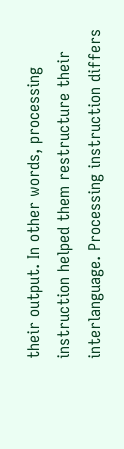their output. In other words, processing instruction helped them restructure their interlanguage. Processing instruction differs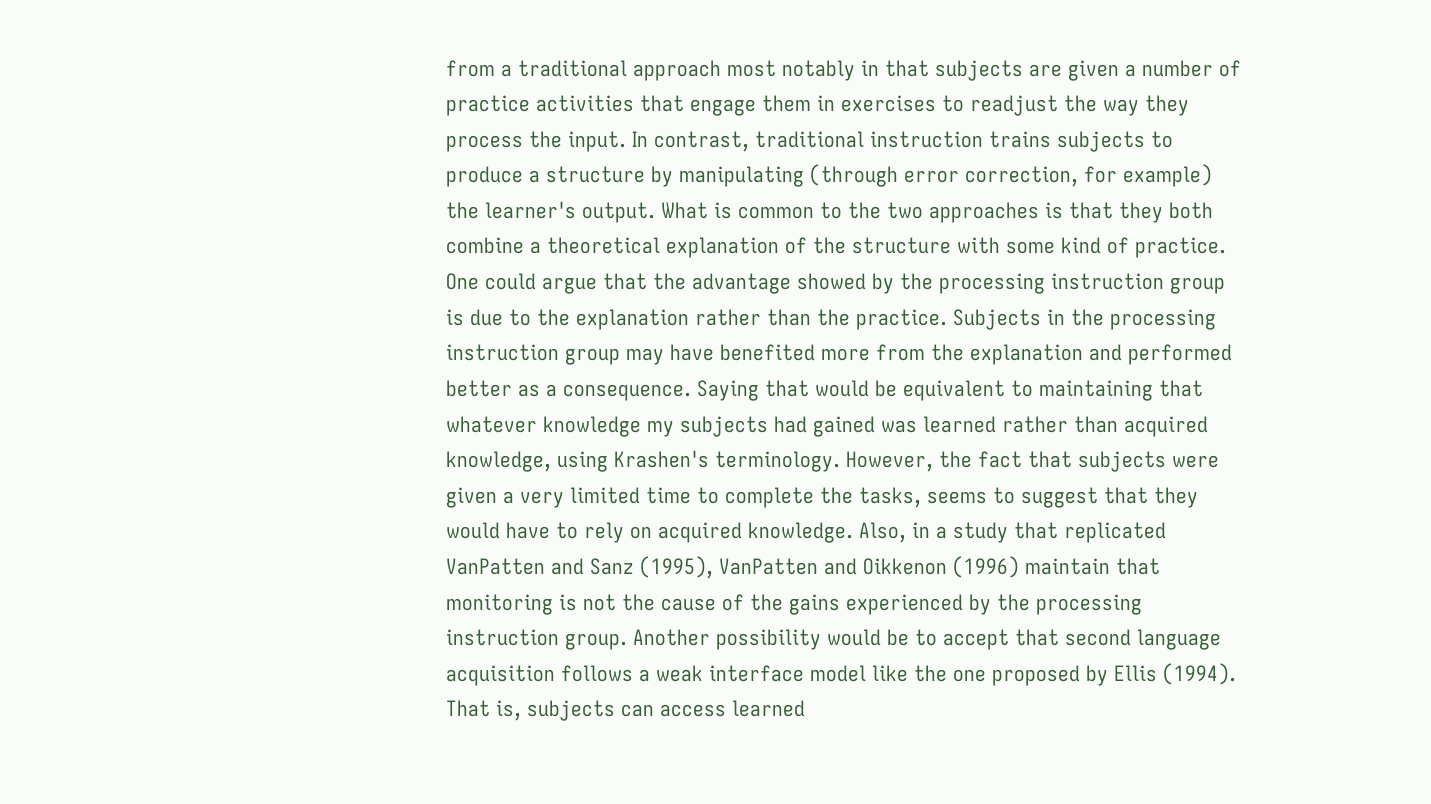from a traditional approach most notably in that subjects are given a number of practice activities that engage them in exercises to readjust the way they process the input. In contrast, traditional instruction trains subjects to produce a structure by manipulating (through error correction, for example) the learner's output. What is common to the two approaches is that they both combine a theoretical explanation of the structure with some kind of practice. One could argue that the advantage showed by the processing instruction group is due to the explanation rather than the practice. Subjects in the processing instruction group may have benefited more from the explanation and performed better as a consequence. Saying that would be equivalent to maintaining that whatever knowledge my subjects had gained was learned rather than acquired knowledge, using Krashen's terminology. However, the fact that subjects were given a very limited time to complete the tasks, seems to suggest that they would have to rely on acquired knowledge. Also, in a study that replicated VanPatten and Sanz (1995), VanPatten and Oikkenon (1996) maintain that monitoring is not the cause of the gains experienced by the processing instruction group. Another possibility would be to accept that second language acquisition follows a weak interface model like the one proposed by Ellis (1994). That is, subjects can access learned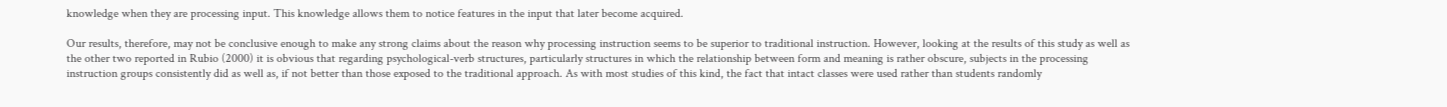knowledge when they are processing input. This knowledge allows them to notice features in the input that later become acquired.

Our results, therefore, may not be conclusive enough to make any strong claims about the reason why processing instruction seems to be superior to traditional instruction. However, looking at the results of this study as well as the other two reported in Rubio (2000) it is obvious that regarding psychological-verb structures, particularly structures in which the relationship between form and meaning is rather obscure, subjects in the processing instruction groups consistently did as well as, if not better than those exposed to the traditional approach. As with most studies of this kind, the fact that intact classes were used rather than students randomly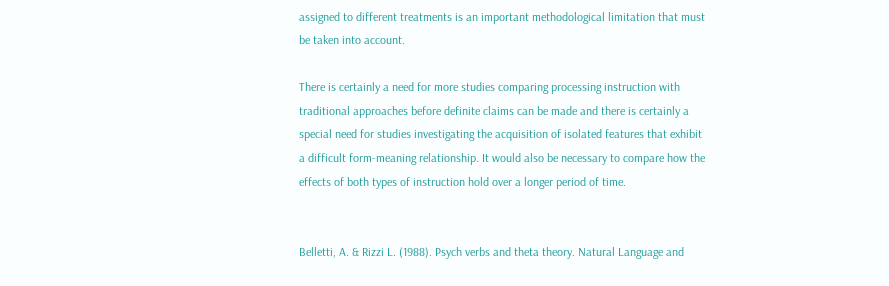assigned to different treatments is an important methodological limitation that must be taken into account.

There is certainly a need for more studies comparing processing instruction with traditional approaches before definite claims can be made and there is certainly a special need for studies investigating the acquisition of isolated features that exhibit a difficult form-meaning relationship. It would also be necessary to compare how the effects of both types of instruction hold over a longer period of time.


Belletti, A. & Rizzi L. (1988). Psych verbs and theta theory. Natural Language and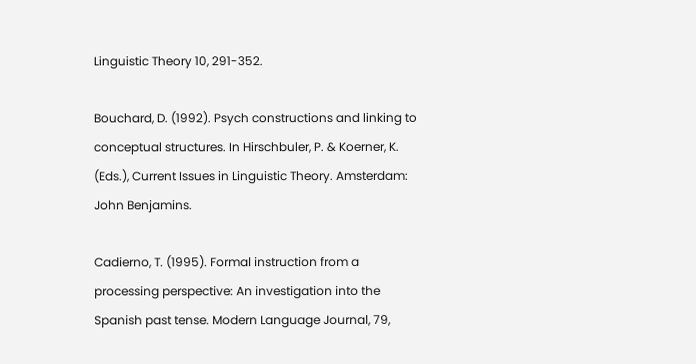Linguistic Theory 10, 291-352.

Bouchard, D. (1992). Psych constructions and linking to conceptual structures. In Hirschbuler, P. & Koerner, K. (Eds.), Current Issues in Linguistic Theory. Amsterdam: John Benjamins.

Cadierno, T. (1995). Formal instruction from a processing perspective: An investigation into the Spanish past tense. Modern Language Journal, 79,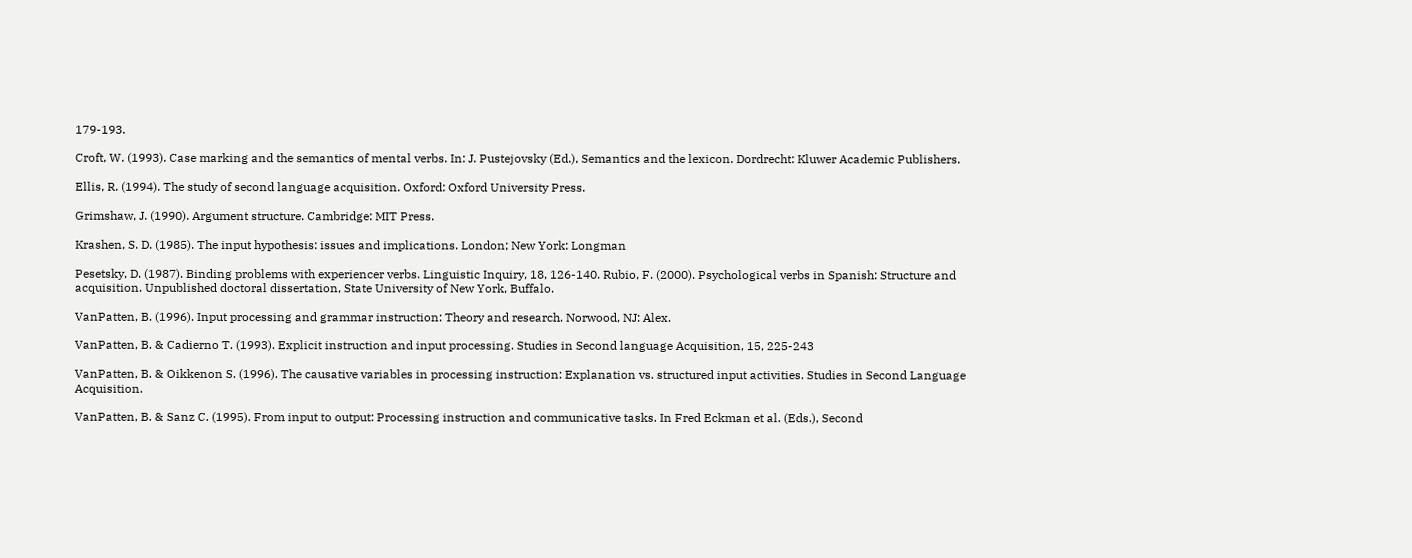179-193.

Croft, W. (1993). Case marking and the semantics of mental verbs. In: J. Pustejovsky (Ed.), Semantics and the lexicon. Dordrecht: Kluwer Academic Publishers.

Ellis, R. (1994). The study of second language acquisition. Oxford: Oxford University Press.

Grimshaw, J. (1990). Argument structure. Cambridge: MIT Press.

Krashen, S. D. (1985). The input hypothesis: issues and implications. London; New York: Longman

Pesetsky, D. (1987). Binding problems with experiencer verbs. Linguistic Inquiry, 18, 126-140. Rubio, F. (2000). Psychological verbs in Spanish: Structure and acquisition. Unpublished doctoral dissertation, State University of New York, Buffalo.

VanPatten, B. (1996). Input processing and grammar instruction: Theory and research. Norwood, NJ: Alex.

VanPatten, B. & Cadierno T. (1993). Explicit instruction and input processing. Studies in Second language Acquisition, 15, 225-243

VanPatten, B. & Oikkenon S. (1996). The causative variables in processing instruction: Explanation vs. structured input activities. Studies in Second Language Acquisition.

VanPatten, B. & Sanz C. (1995). From input to output: Processing instruction and communicative tasks. In Fred Eckman et al. (Eds.), Second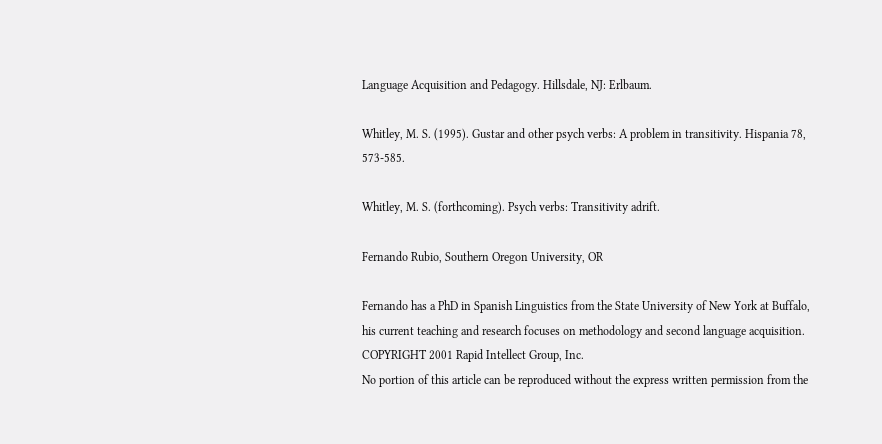Language Acquisition and Pedagogy. Hillsdale, NJ: Erlbaum.

Whitley, M. S. (1995). Gustar and other psych verbs: A problem in transitivity. Hispania 78, 573-585.

Whitley, M. S. (forthcoming). Psych verbs: Transitivity adrift.

Fernando Rubio, Southern Oregon University, OR

Fernando has a PhD in Spanish Linguistics from the State University of New York at Buffalo, his current teaching and research focuses on methodology and second language acquisition.
COPYRIGHT 2001 Rapid Intellect Group, Inc.
No portion of this article can be reproduced without the express written permission from the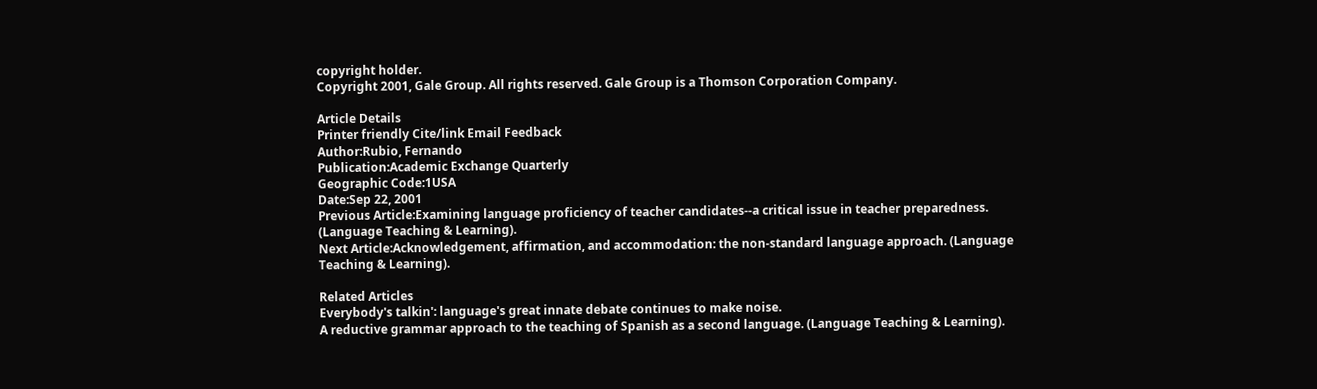copyright holder.
Copyright 2001, Gale Group. All rights reserved. Gale Group is a Thomson Corporation Company.

Article Details
Printer friendly Cite/link Email Feedback
Author:Rubio, Fernando
Publication:Academic Exchange Quarterly
Geographic Code:1USA
Date:Sep 22, 2001
Previous Article:Examining language proficiency of teacher candidates--a critical issue in teacher preparedness. (Language Teaching & Learning).
Next Article:Acknowledgement, affirmation, and accommodation: the non-standard language approach. (Language Teaching & Learning).

Related Articles
Everybody's talkin': language's great innate debate continues to make noise.
A reductive grammar approach to the teaching of Spanish as a second language. (Language Teaching & Learning).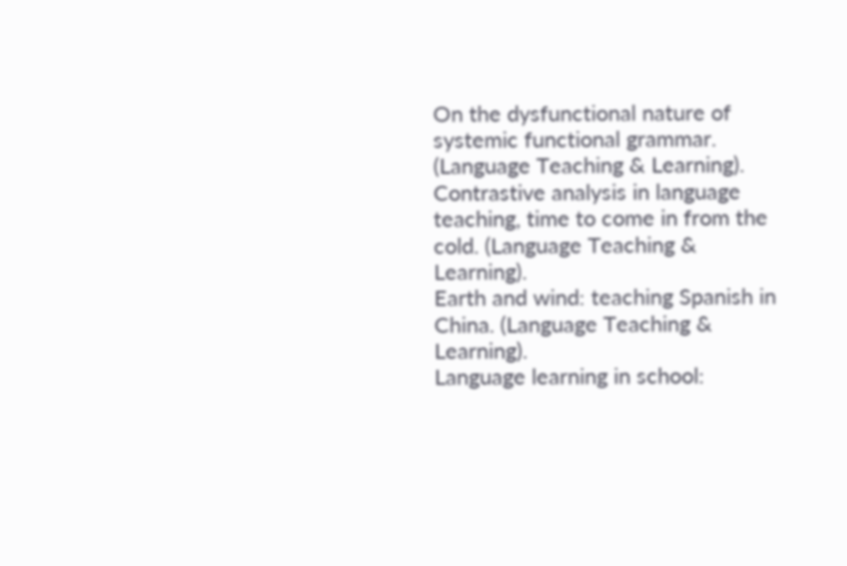On the dysfunctional nature of systemic functional grammar. (Language Teaching & Learning).
Contrastive analysis in language teaching, time to come in from the cold. (Language Teaching & Learning).
Earth and wind: teaching Spanish in China. (Language Teaching & Learning).
Language learning in school: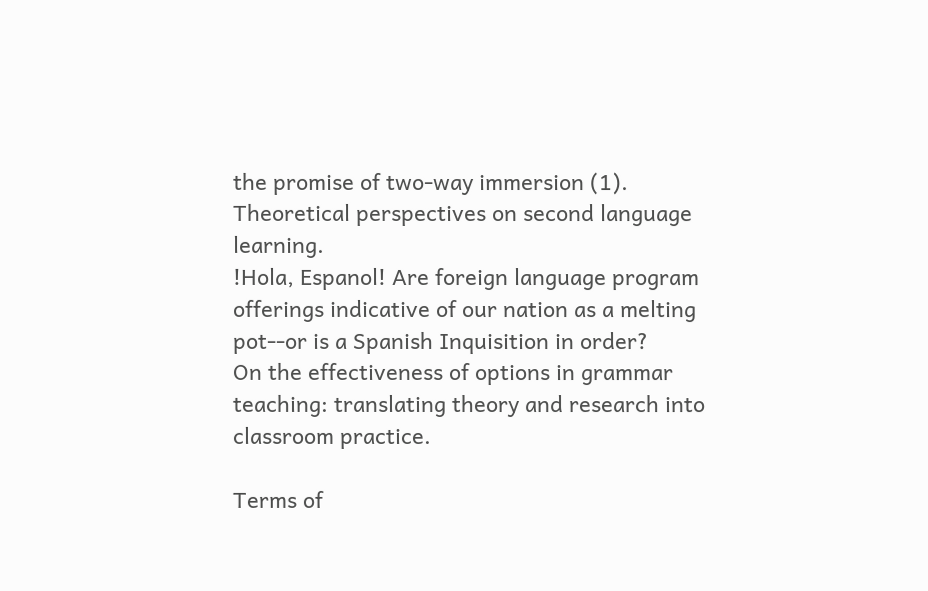the promise of two-way immersion (1).
Theoretical perspectives on second language learning.
!Hola, Espanol! Are foreign language program offerings indicative of our nation as a melting pot--or is a Spanish Inquisition in order?
On the effectiveness of options in grammar teaching: translating theory and research into classroom practice.

Terms of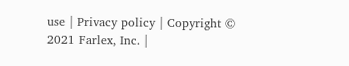use | Privacy policy | Copyright © 2021 Farlex, Inc. |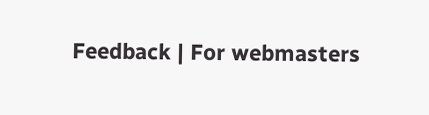Feedback | For webmasters